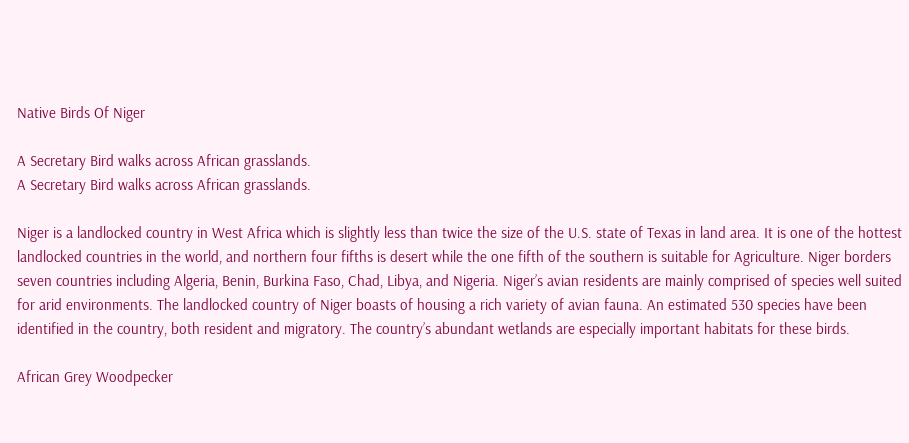Native Birds Of Niger

A Secretary Bird walks across African grasslands.
A Secretary Bird walks across African grasslands.

Niger is a landlocked country in West Africa which is slightly less than twice the size of the U.S. state of Texas in land area. It is one of the hottest landlocked countries in the world, and northern four fifths is desert while the one fifth of the southern is suitable for Agriculture. Niger borders seven countries including Algeria, Benin, Burkina Faso, Chad, Libya, and Nigeria. Niger’s avian residents are mainly comprised of species well suited for arid environments. The landlocked country of Niger boasts of housing a rich variety of avian fauna. An estimated 530 species have been identified in the country, both resident and migratory. The country’s abundant wetlands are especially important habitats for these birds.

African Grey Woodpecker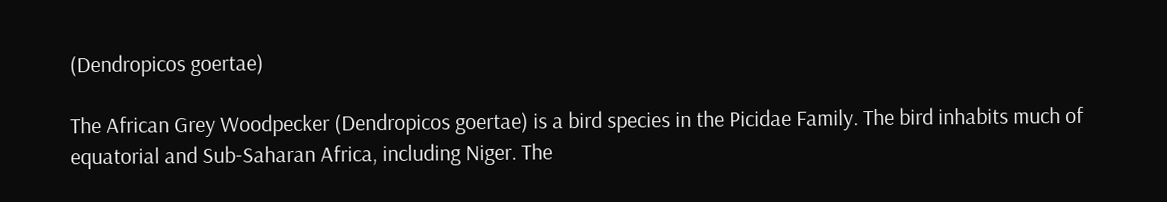(Dendropicos goertae)

The African Grey Woodpecker (Dendropicos goertae) is a bird species in the Picidae Family. The bird inhabits much of equatorial and Sub-Saharan Africa, including Niger. The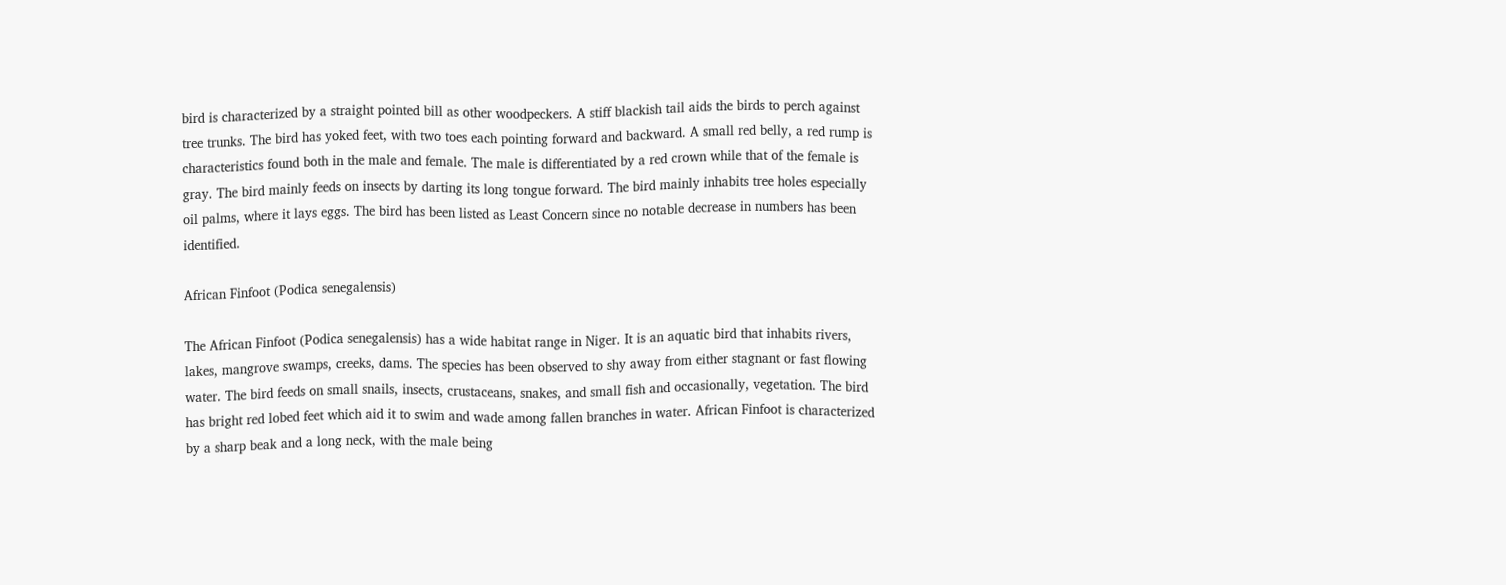bird is characterized by a straight pointed bill as other woodpeckers. A stiff blackish tail aids the birds to perch against tree trunks. The bird has yoked feet, with two toes each pointing forward and backward. A small red belly, a red rump is characteristics found both in the male and female. The male is differentiated by a red crown while that of the female is gray. The bird mainly feeds on insects by darting its long tongue forward. The bird mainly inhabits tree holes especially oil palms, where it lays eggs. The bird has been listed as Least Concern since no notable decrease in numbers has been identified.

African Finfoot (Podica senegalensis)

The African Finfoot (Podica senegalensis) has a wide habitat range in Niger. It is an aquatic bird that inhabits rivers, lakes, mangrove swamps, creeks, dams. The species has been observed to shy away from either stagnant or fast flowing water. The bird feeds on small snails, insects, crustaceans, snakes, and small fish and occasionally, vegetation. The bird has bright red lobed feet which aid it to swim and wade among fallen branches in water. African Finfoot is characterized by a sharp beak and a long neck, with the male being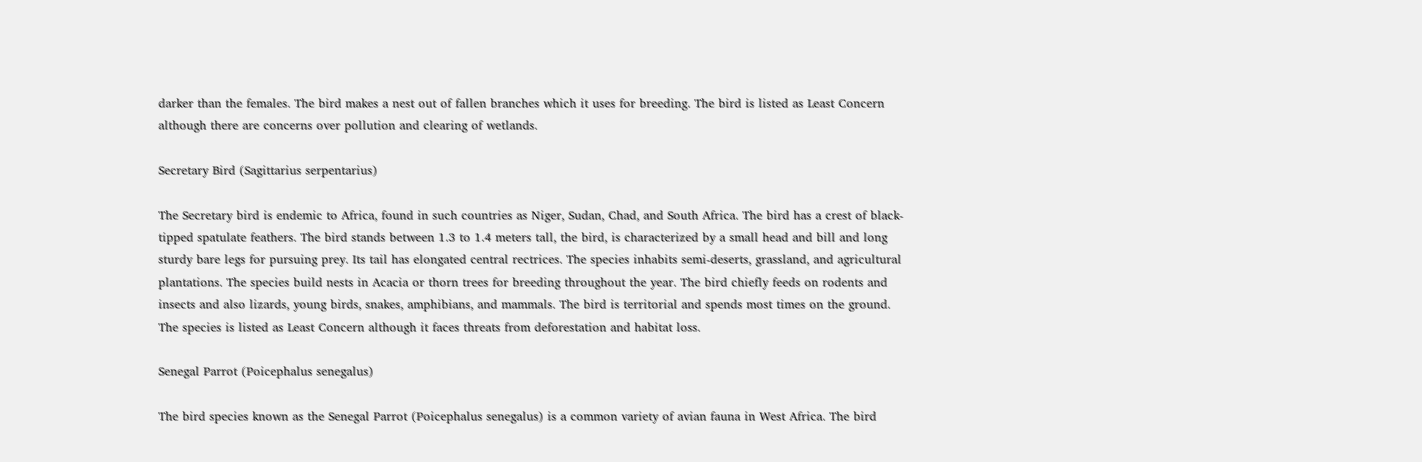darker than the females. The bird makes a nest out of fallen branches which it uses for breeding. The bird is listed as Least Concern although there are concerns over pollution and clearing of wetlands.

Secretary Bird (Sagittarius serpentarius)

The Secretary bird is endemic to Africa, found in such countries as Niger, Sudan, Chad, and South Africa. The bird has a crest of black-tipped spatulate feathers. The bird stands between 1.3 to 1.4 meters tall, the bird, is characterized by a small head and bill and long sturdy bare legs for pursuing prey. Its tail has elongated central rectrices. The species inhabits semi-deserts, grassland, and agricultural plantations. The species build nests in Acacia or thorn trees for breeding throughout the year. The bird chiefly feeds on rodents and insects and also lizards, young birds, snakes, amphibians, and mammals. The bird is territorial and spends most times on the ground. The species is listed as Least Concern although it faces threats from deforestation and habitat loss.

Senegal Parrot (Poicephalus senegalus)

The bird species known as the Senegal Parrot (Poicephalus senegalus) is a common variety of avian fauna in West Africa. The bird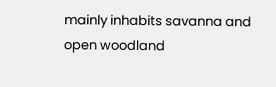mainly inhabits savanna and open woodland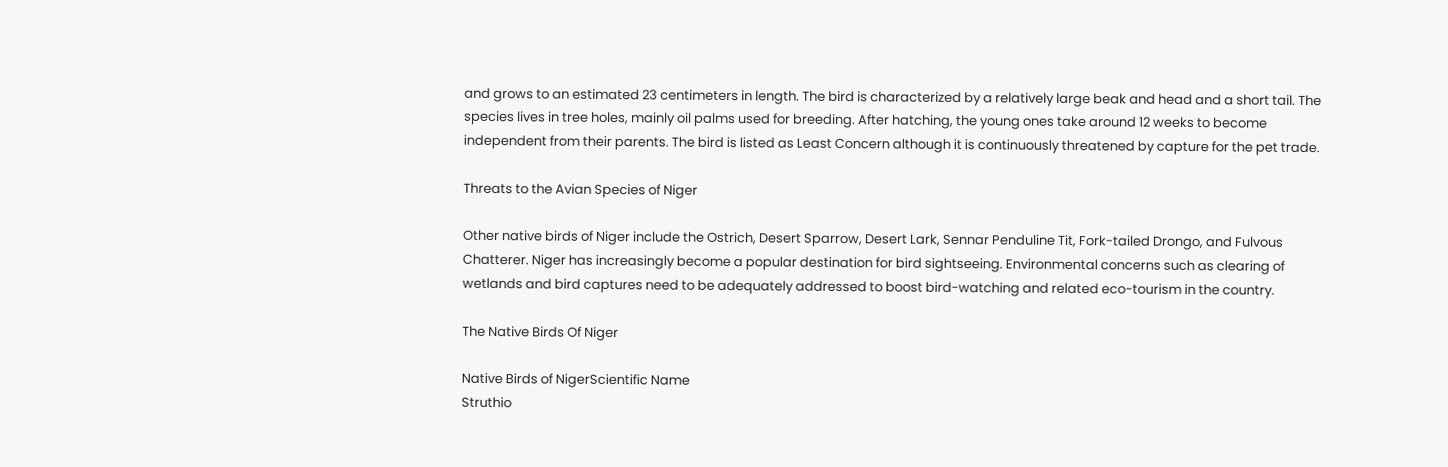and grows to an estimated 23 centimeters in length. The bird is characterized by a relatively large beak and head and a short tail. The species lives in tree holes, mainly oil palms used for breeding. After hatching, the young ones take around 12 weeks to become independent from their parents. The bird is listed as Least Concern although it is continuously threatened by capture for the pet trade.

Threats to the Avian Species of Niger

Other native birds of Niger include the Ostrich, Desert Sparrow, Desert Lark, Sennar Penduline Tit, Fork-tailed Drongo, and Fulvous Chatterer. Niger has increasingly become a popular destination for bird sightseeing. Environmental concerns such as clearing of wetlands and bird captures need to be adequately addressed to boost bird-watching and related eco-tourism in the country.

The Native Birds Of Niger

Native Birds of NigerScientific Name
Struthio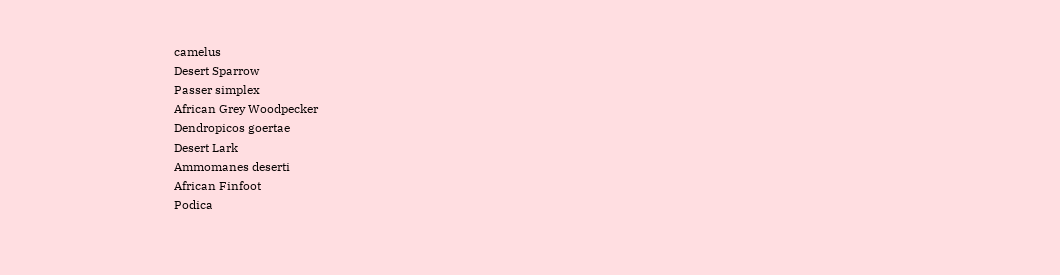camelus
Desert Sparrow
Passer simplex
African Grey Woodpecker
Dendropicos goertae
Desert Lark
Ammomanes deserti
African Finfoot
Podica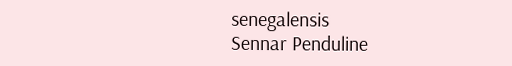senegalensis
Sennar Penduline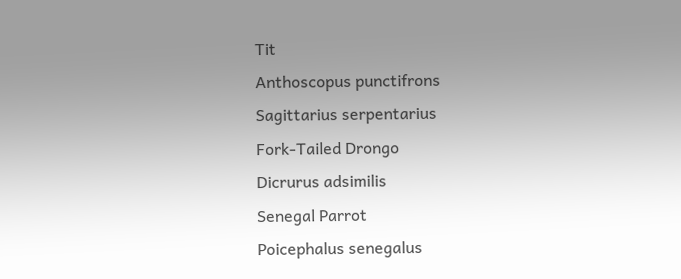Tit
Anthoscopus punctifrons
Sagittarius serpentarius
Fork-Tailed Drongo
Dicrurus adsimilis
Senegal Parrot
Poicephalus senegalus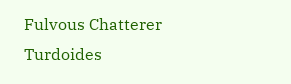Fulvous Chatterer
Turdoides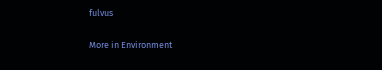fulvus

More in Environment